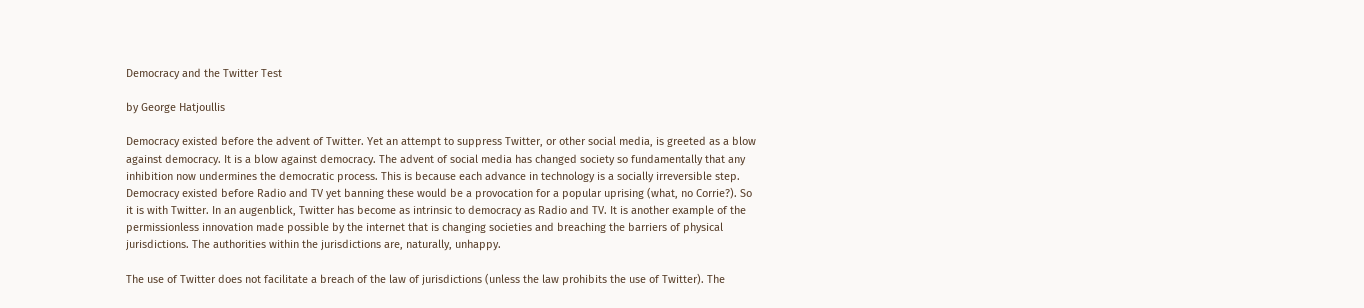Democracy and the Twitter Test

by George Hatjoullis

Democracy existed before the advent of Twitter. Yet an attempt to suppress Twitter, or other social media, is greeted as a blow against democracy. It is a blow against democracy. The advent of social media has changed society so fundamentally that any inhibition now undermines the democratic process. This is because each advance in technology is a socially irreversible step. Democracy existed before Radio and TV yet banning these would be a provocation for a popular uprising (what, no Corrie?). So it is with Twitter. In an augenblick, Twitter has become as intrinsic to democracy as Radio and TV. It is another example of the permissionless innovation made possible by the internet that is changing societies and breaching the barriers of physical jurisdictions. The authorities within the jurisdictions are, naturally, unhappy.

The use of Twitter does not facilitate a breach of the law of jurisdictions (unless the law prohibits the use of Twitter). The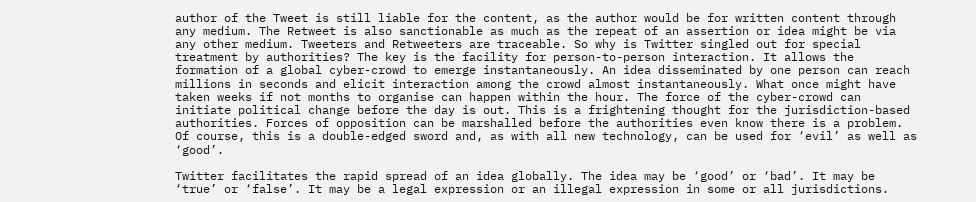author of the Tweet is still liable for the content, as the author would be for written content through any medium. The Retweet is also sanctionable as much as the repeat of an assertion or idea might be via any other medium. Tweeters and Retweeters are traceable. So why is Twitter singled out for special treatment by authorities? The key is the facility for person-to-person interaction. It allows the formation of a global cyber-crowd to emerge instantaneously. An idea disseminated by one person can reach millions in seconds and elicit interaction among the crowd almost instantaneously. What once might have taken weeks if not months to organise can happen within the hour. The force of the cyber-crowd can initiate political change before the day is out. This is a frightening thought for the jurisdiction-based authorities. Forces of opposition can be marshalled before the authorities even know there is a problem. Of course, this is a double-edged sword and, as with all new technology, can be used for ‘evil’ as well as ‘good’.

Twitter facilitates the rapid spread of an idea globally. The idea may be ‘good’ or ‘bad’. It may be ‘true’ or ‘false’. It may be a legal expression or an illegal expression in some or all jurisdictions.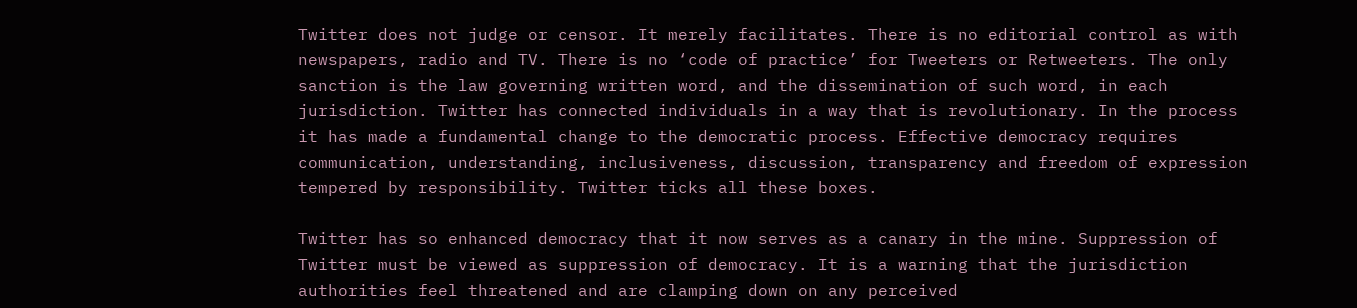Twitter does not judge or censor. It merely facilitates. There is no editorial control as with newspapers, radio and TV. There is no ‘code of practice’ for Tweeters or Retweeters. The only sanction is the law governing written word, and the dissemination of such word, in each jurisdiction. Twitter has connected individuals in a way that is revolutionary. In the process it has made a fundamental change to the democratic process. Effective democracy requires communication, understanding, inclusiveness, discussion, transparency and freedom of expression tempered by responsibility. Twitter ticks all these boxes.

Twitter has so enhanced democracy that it now serves as a canary in the mine. Suppression of Twitter must be viewed as suppression of democracy. It is a warning that the jurisdiction authorities feel threatened and are clamping down on any perceived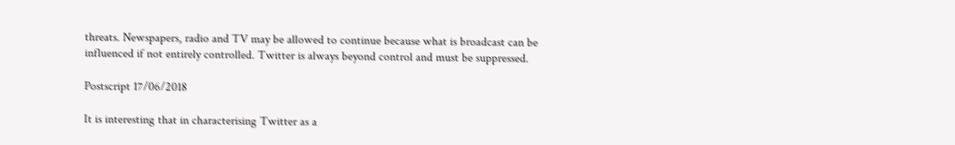threats. Newspapers, radio and TV may be allowed to continue because what is broadcast can be influenced if not entirely controlled. Twitter is always beyond control and must be suppressed.

Postscript 17/06/2018

It is interesting that in characterising Twitter as a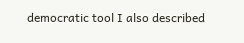democratic tool I also described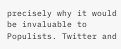precisely why it would be invaluable to Populists. Twitter and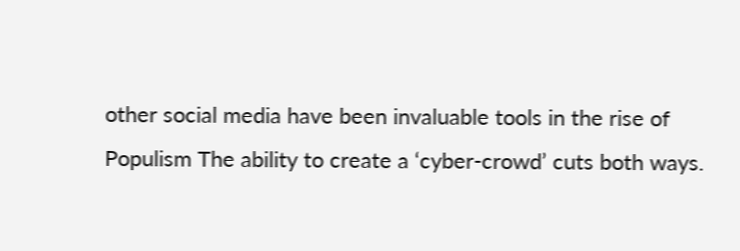other social media have been invaluable tools in the rise of Populism The ability to create a ‘cyber-crowd’ cuts both ways.